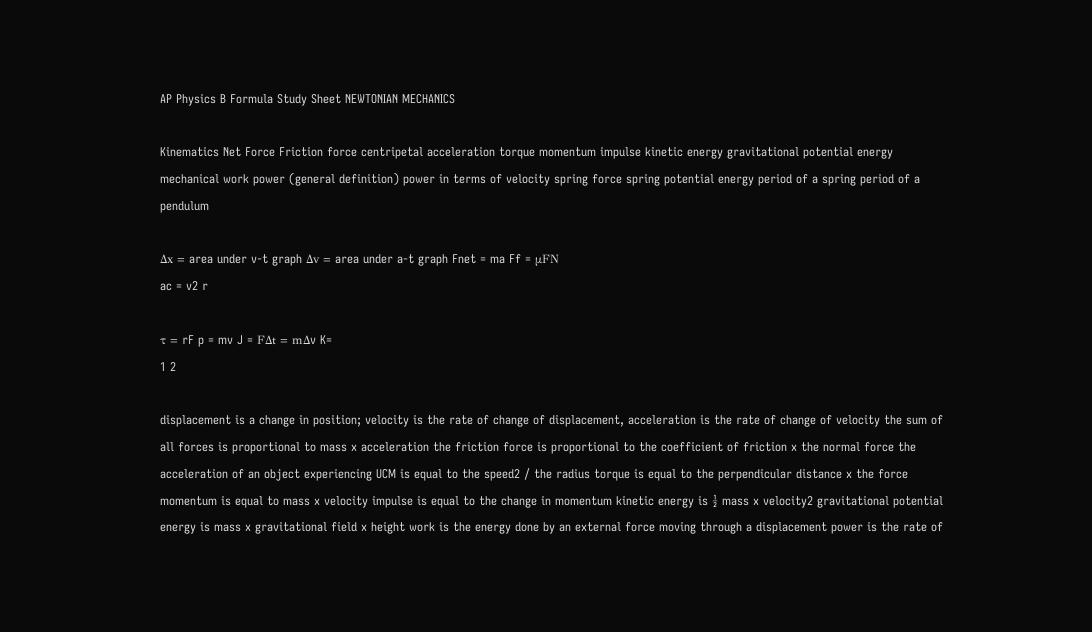AP Physics B Formula Study Sheet NEWTONIAN MECHANICS

Kinematics Net Force Friction force centripetal acceleration torque momentum impulse kinetic energy gravitational potential energy mechanical work power (general definition) power in terms of velocity spring force spring potential energy period of a spring period of a pendulum

Δx = area under v-t graph Δv = area under a-t graph Fnet = ma Ff = μFN
ac = v2 r

τ = rF p = mv J = FΔt = mΔv K=
1 2

displacement is a change in position; velocity is the rate of change of displacement, acceleration is the rate of change of velocity the sum of all forces is proportional to mass x acceleration the friction force is proportional to the coefficient of friction x the normal force the acceleration of an object experiencing UCM is equal to the speed2 / the radius torque is equal to the perpendicular distance x the force momentum is equal to mass x velocity impulse is equal to the change in momentum kinetic energy is ½ mass x velocity2 gravitational potential energy is mass x gravitational field x height work is the energy done by an external force moving through a displacement power is the rate of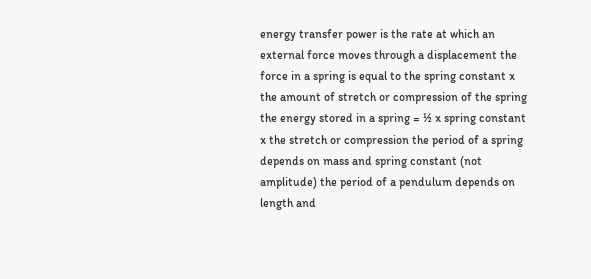energy transfer power is the rate at which an external force moves through a displacement the force in a spring is equal to the spring constant x the amount of stretch or compression of the spring the energy stored in a spring = ½ x spring constant x the stretch or compression the period of a spring depends on mass and spring constant (not amplitude) the period of a pendulum depends on length and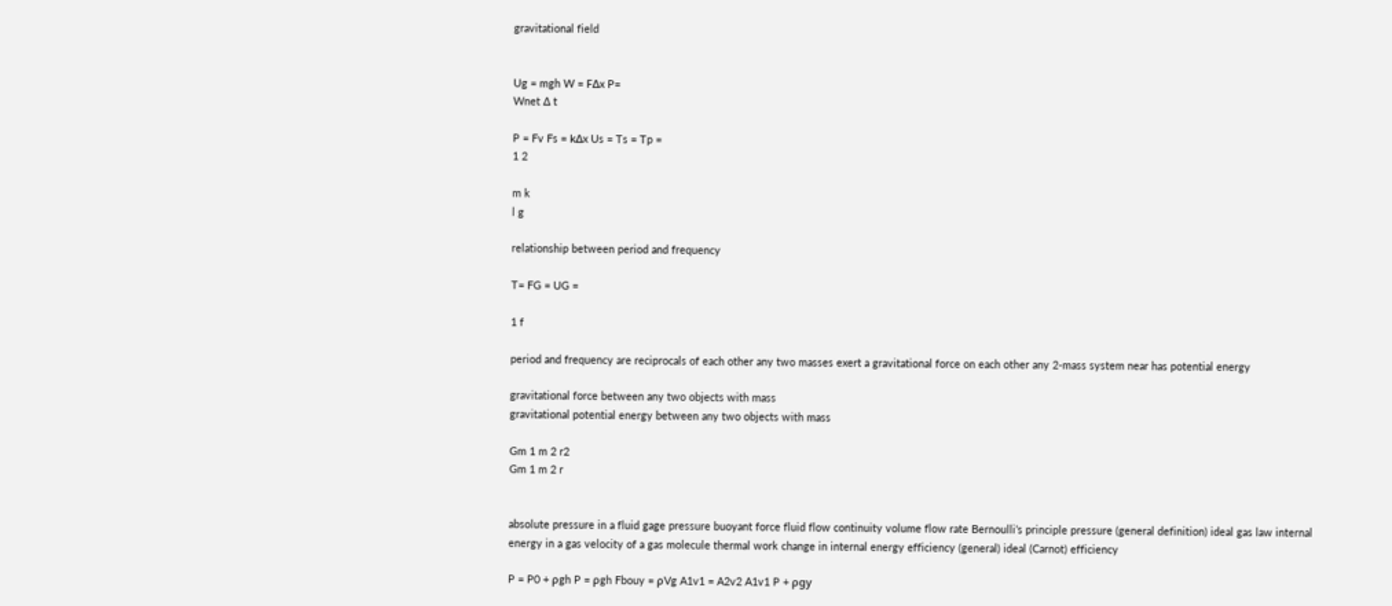gravitational field


Ug = mgh W = FΔx P=
Wnet ∆ t

P = Fv Fs = kΔx Us = Ts = Tp =
1 2

m k
l g

relationship between period and frequency

T= FG = UG =

1 f

period and frequency are reciprocals of each other any two masses exert a gravitational force on each other any 2-mass system near has potential energy

gravitational force between any two objects with mass
gravitational potential energy between any two objects with mass

Gm 1 m 2 r2
Gm 1 m 2 r


absolute pressure in a fluid gage pressure buoyant force fluid flow continuity volume flow rate Bernoulli’s principle pressure (general definition) ideal gas law internal energy in a gas velocity of a gas molecule thermal work change in internal energy efficiency (general) ideal (Carnot) efficiency

P = P0 + ρgh P = ρgh Fbouy = ρVg A1v1 = A2v2 A1v1 P + ρgy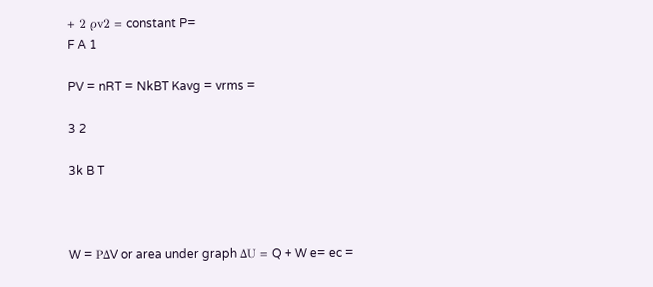+ 2 ρv2 = constant P=
F A 1

PV = nRT = NkBT Kavg = vrms =

3 2

3k B T



W = PΔV or area under graph ΔU = Q + W e= ec =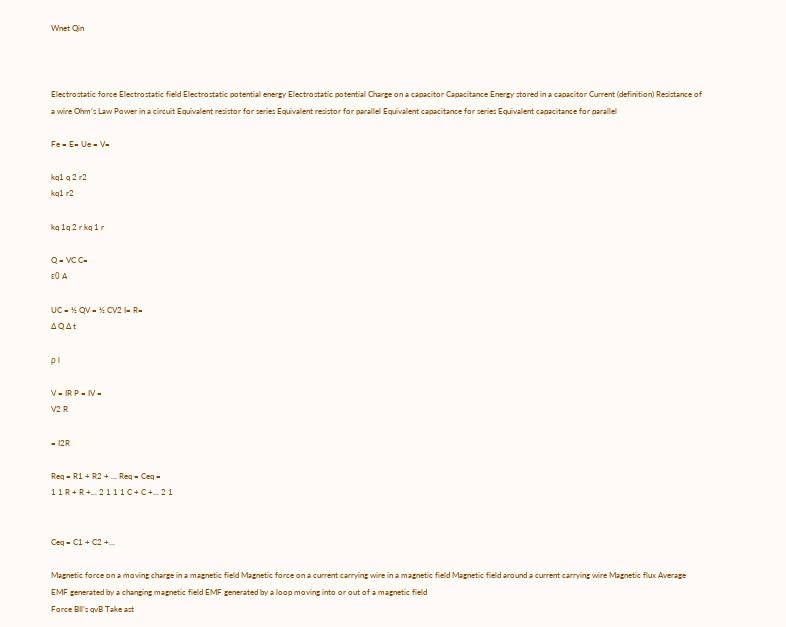Wnet Qin



Electrostatic force Electrostatic field Electrostatic potential energy Electrostatic potential Charge on a capacitor Capacitance Energy stored in a capacitor Current (definition) Resistance of a wire Ohm’s Law Power in a circuit Equivalent resistor for series Equivalent resistor for parallel Equivalent capacitance for series Equivalent capacitance for parallel

Fe = E= Ue = V=

kq1 q 2 r2
kq1 r2

kq 1q 2 r kq 1 r

Q = VC C=
ε0 A

UC = ½ QV = ½ CV2 I= R=
∆ Q ∆ t

ρ l

V = IR P = IV =
V2 R

= I2R

Req = R1 + R2 + … Req = Ceq =
1 1 R + R +... 2 1 1 1 C + C +... 2 1


Ceq = C1 + C2 +…

Magnetic force on a moving charge in a magnetic field Magnetic force on a current carrying wire in a magnetic field Magnetic field around a current carrying wire Magnetic flux Average EMF generated by a changing magnetic field EMF generated by a loop moving into or out of a magnetic field
Force BIl’s qvB Take ast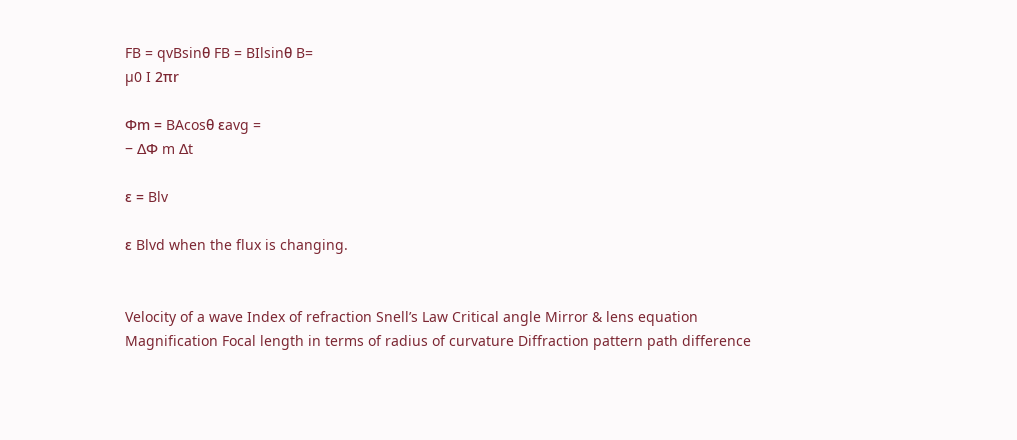FB = qvBsinθ FB = BIlsinθ B=
µ0 I 2πr

Φm = BAcosθ εavg =
− ∆Φ m ∆t

ε = Blv

ε Blvd when the flux is changing.


Velocity of a wave Index of refraction Snell’s Law Critical angle Mirror & lens equation Magnification Focal length in terms of radius of curvature Diffraction pattern path difference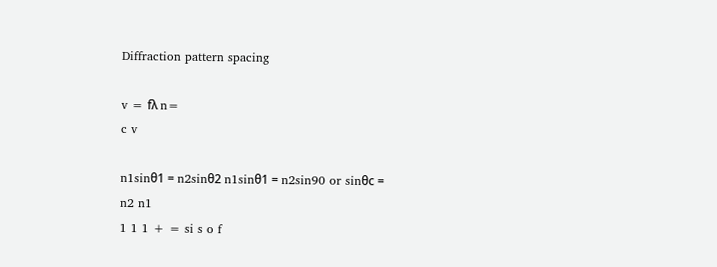Diffraction pattern spacing

v = fλ n=
c v

n1sinθ1 = n2sinθ2 n1sinθ1 = n2sin90 or sinθc =
n2 n1
1 1 1 + = si s o f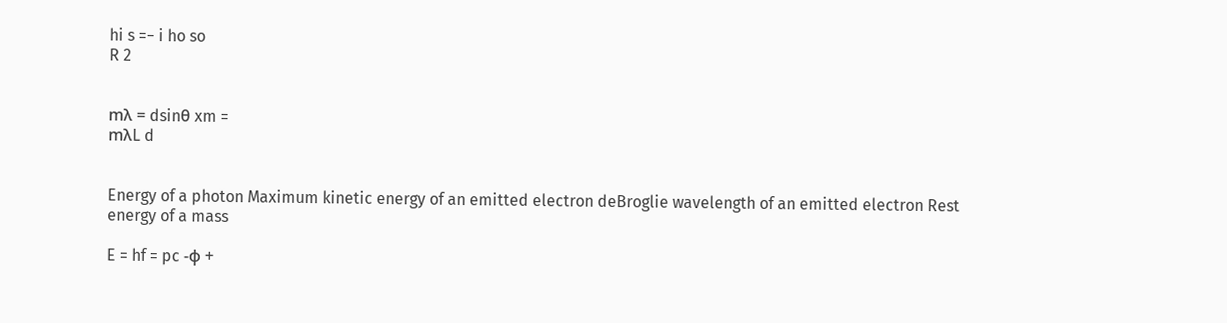hi s =− i ho so
R 2


mλ = dsinθ xm =
mλL d


Energy of a photon Maximum kinetic energy of an emitted electron deBroglie wavelength of an emitted electron Rest energy of a mass

E = hf = pc -φ +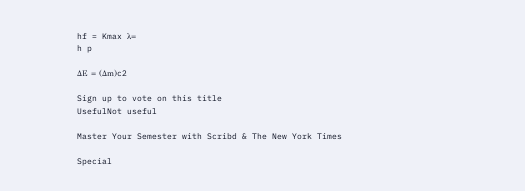hf = Kmax λ=
h p

ΔE = (Δm)c2

Sign up to vote on this title
UsefulNot useful

Master Your Semester with Scribd & The New York Times

Special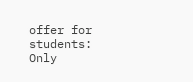offer for students: Only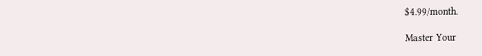$4.99/month.

Master Your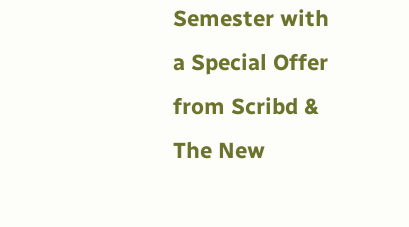Semester with a Special Offer from Scribd & The New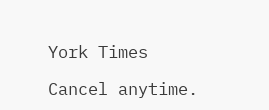York Times

Cancel anytime.